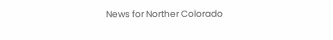News for Norther Colorado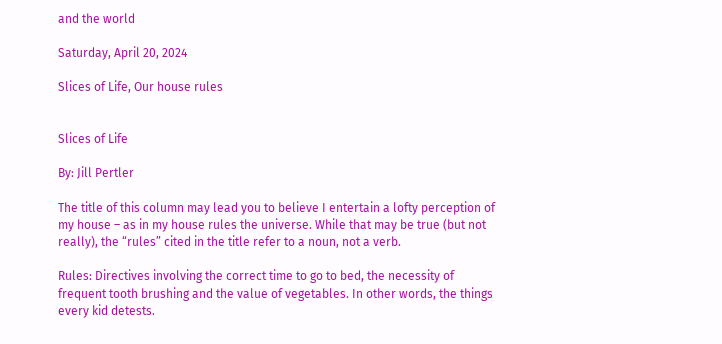and the world

Saturday, April 20, 2024

Slices of Life, Our house rules


Slices of Life

By: Jill Pertler

The title of this column may lead you to believe I entertain a lofty perception of my house – as in my house rules the universe. While that may be true (but not really), the “rules” cited in the title refer to a noun, not a verb.

Rules: Directives involving the correct time to go to bed, the necessity of frequent tooth brushing and the value of vegetables. In other words, the things every kid detests.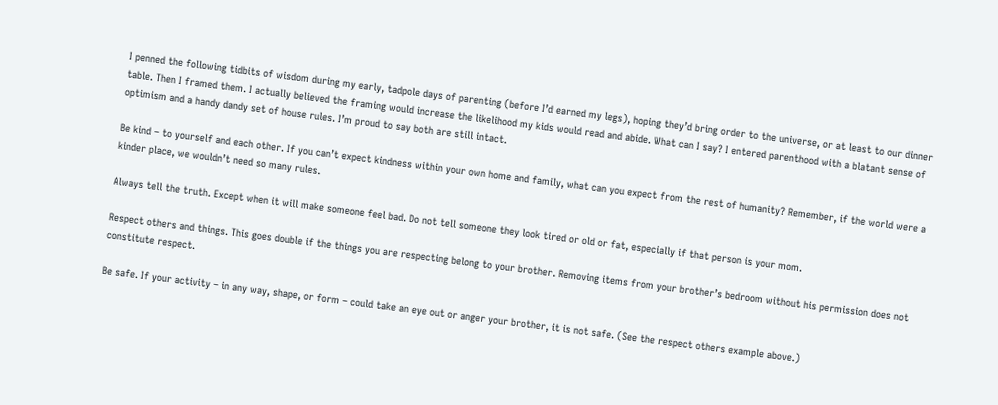I penned the following tidbits of wisdom during my early, tadpole days of parenting (before I’d earned my legs), hoping they’d bring order to the universe, or at least to our dinner table. Then I framed them. I actually believed the framing would increase the likelihood my kids would read and abide. What can I say? I entered parenthood with a blatant sense of optimism and a handy dandy set of house rules. I’m proud to say both are still intact.

Be kind – to yourself and each other. If you can’t expect kindness within your own home and family, what can you expect from the rest of humanity? Remember, if the world were a kinder place, we wouldn’t need so many rules.

Always tell the truth. Except when it will make someone feel bad. Do not tell someone they look tired or old or fat, especially if that person is your mom.

Respect others and things. This goes double if the things you are respecting belong to your brother. Removing items from your brother’s bedroom without his permission does not constitute respect.

Be safe. If your activity – in any way, shape, or form – could take an eye out or anger your brother, it is not safe. (See the respect others example above.)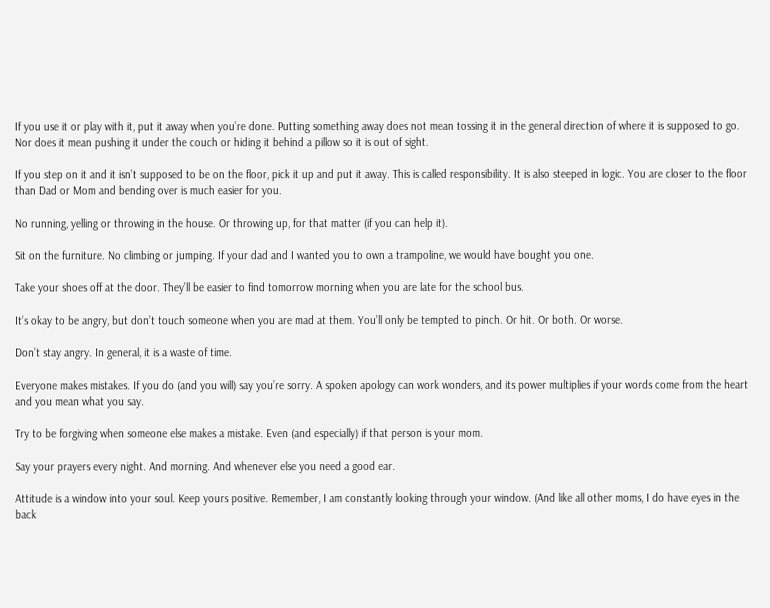If you use it or play with it, put it away when you’re done. Putting something away does not mean tossing it in the general direction of where it is supposed to go. Nor does it mean pushing it under the couch or hiding it behind a pillow so it is out of sight.

If you step on it and it isn’t supposed to be on the floor, pick it up and put it away. This is called responsibility. It is also steeped in logic. You are closer to the floor than Dad or Mom and bending over is much easier for you.

No running, yelling or throwing in the house. Or throwing up, for that matter (if you can help it).

Sit on the furniture. No climbing or jumping. If your dad and I wanted you to own a trampoline, we would have bought you one.

Take your shoes off at the door. They’ll be easier to find tomorrow morning when you are late for the school bus.

It’s okay to be angry, but don’t touch someone when you are mad at them. You’ll only be tempted to pinch. Or hit. Or both. Or worse.

Don’t stay angry. In general, it is a waste of time.

Everyone makes mistakes. If you do (and you will) say you’re sorry. A spoken apology can work wonders, and its power multiplies if your words come from the heart and you mean what you say.

Try to be forgiving when someone else makes a mistake. Even (and especially) if that person is your mom.

Say your prayers every night. And morning. And whenever else you need a good ear.

Attitude is a window into your soul. Keep yours positive. Remember, I am constantly looking through your window. (And like all other moms, I do have eyes in the back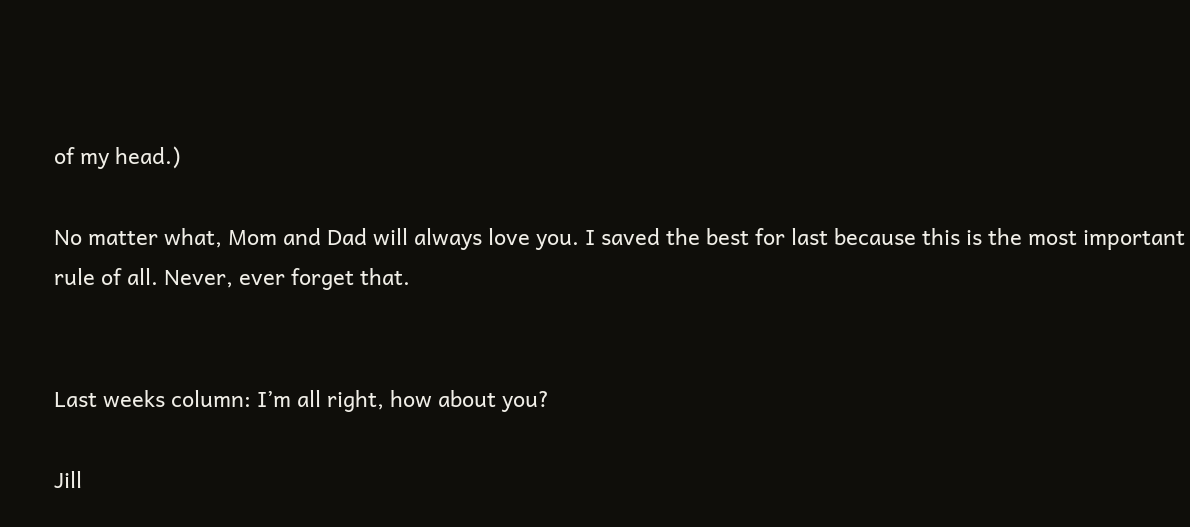of my head.)

No matter what, Mom and Dad will always love you. I saved the best for last because this is the most important rule of all. Never, ever forget that.


Last weeks column: I’m all right, how about you?

Jill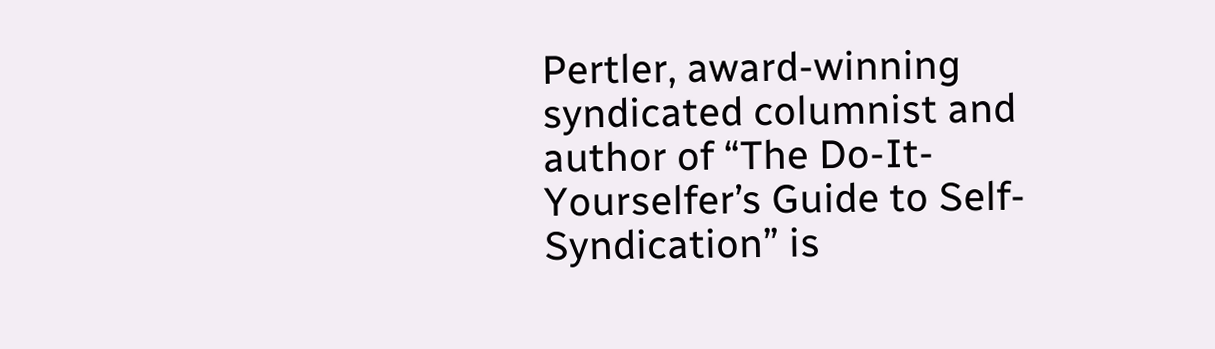Pertler, award-winning syndicated columnist and author of “The Do-It-Yourselfer’s Guide to Self-Syndication” is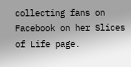collecting fans on Facebook on her Slices of Life page.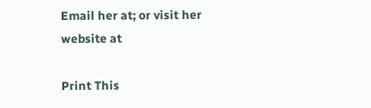Email her at; or visit her website at

Print This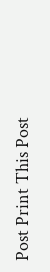Post Print This Post